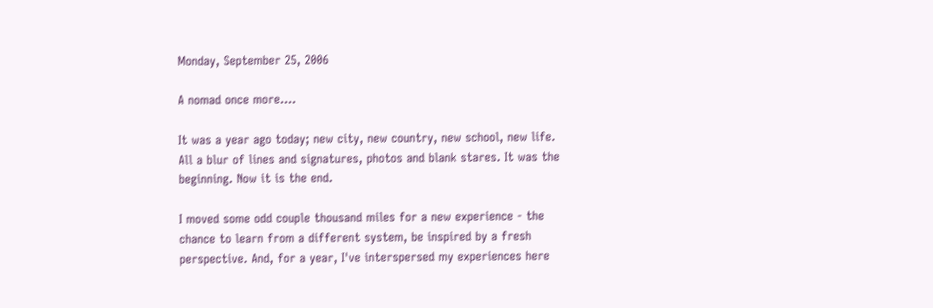Monday, September 25, 2006

A nomad once more....

It was a year ago today; new city, new country, new school, new life. All a blur of lines and signatures, photos and blank stares. It was the beginning. Now it is the end.

I moved some odd couple thousand miles for a new experience - the chance to learn from a different system, be inspired by a fresh perspective. And, for a year, I've interspersed my experiences here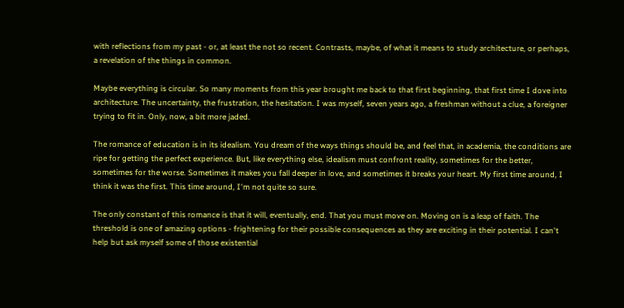with reflections from my past - or, at least the not so recent. Contrasts, maybe, of what it means to study architecture, or perhaps, a revelation of the things in common.

Maybe everything is circular. So many moments from this year brought me back to that first beginning, that first time I dove into architecture. The uncertainty, the frustration, the hesitation. I was myself, seven years ago, a freshman without a clue, a foreigner trying to fit in. Only, now, a bit more jaded.

The romance of education is in its idealism. You dream of the ways things should be, and feel that, in academia, the conditions are ripe for getting the perfect experience. But, like everything else, idealism must confront reality, sometimes for the better, sometimes for the worse. Sometimes it makes you fall deeper in love, and sometimes it breaks your heart. My first time around, I think it was the first. This time around, I'm not quite so sure.

The only constant of this romance is that it will, eventually, end. That you must move on. Moving on is a leap of faith. The threshold is one of amazing options - frightening for their possible consequences as they are exciting in their potential. I can't help but ask myself some of those existential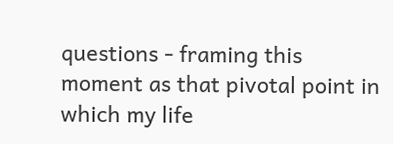questions - framing this moment as that pivotal point in which my life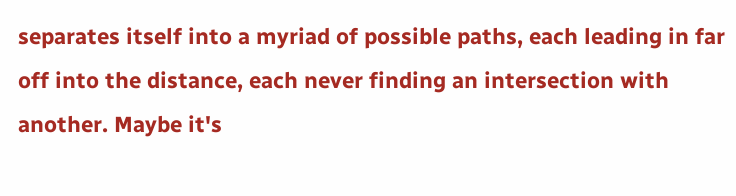separates itself into a myriad of possible paths, each leading in far off into the distance, each never finding an intersection with another. Maybe it's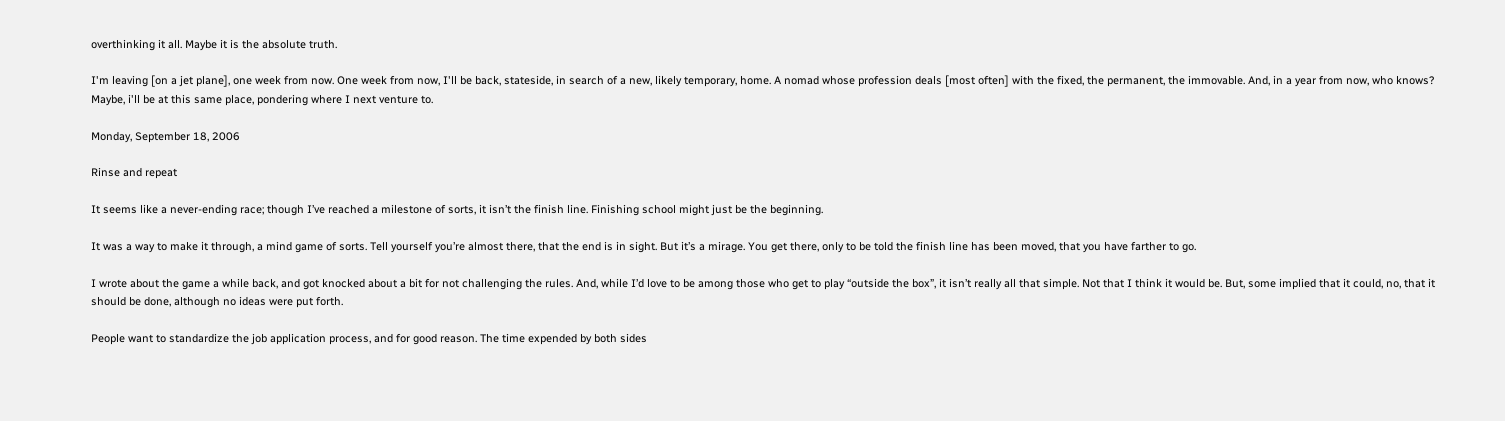overthinking it all. Maybe it is the absolute truth.

I'm leaving [on a jet plane], one week from now. One week from now, I'll be back, stateside, in search of a new, likely temporary, home. A nomad whose profession deals [most often] with the fixed, the permanent, the immovable. And, in a year from now, who knows? Maybe, i'll be at this same place, pondering where I next venture to.

Monday, September 18, 2006

Rinse and repeat

It seems like a never-ending race; though I’ve reached a milestone of sorts, it isn’t the finish line. Finishing school might just be the beginning.

It was a way to make it through, a mind game of sorts. Tell yourself you’re almost there, that the end is in sight. But it’s a mirage. You get there, only to be told the finish line has been moved, that you have farther to go.

I wrote about the game a while back, and got knocked about a bit for not challenging the rules. And, while I’d love to be among those who get to play “outside the box”, it isn’t really all that simple. Not that I think it would be. But, some implied that it could, no, that it should be done, although no ideas were put forth.

People want to standardize the job application process, and for good reason. The time expended by both sides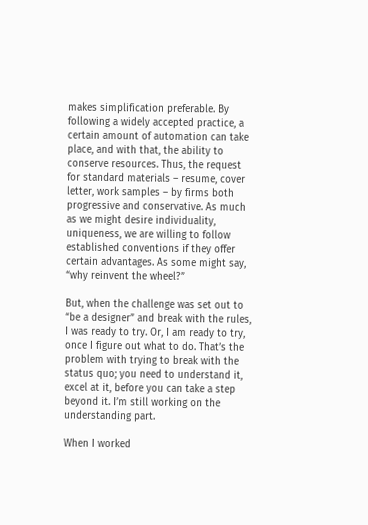makes simplification preferable. By following a widely accepted practice, a certain amount of automation can take place, and with that, the ability to conserve resources. Thus, the request for standard materials – resume, cover letter, work samples – by firms both progressive and conservative. As much as we might desire individuality, uniqueness, we are willing to follow established conventions if they offer certain advantages. As some might say, “why reinvent the wheel?”

But, when the challenge was set out to “be a designer” and break with the rules, I was ready to try. Or, I am ready to try, once I figure out what to do. That’s the problem with trying to break with the status quo; you need to understand it, excel at it, before you can take a step beyond it. I’m still working on the understanding part.

When I worked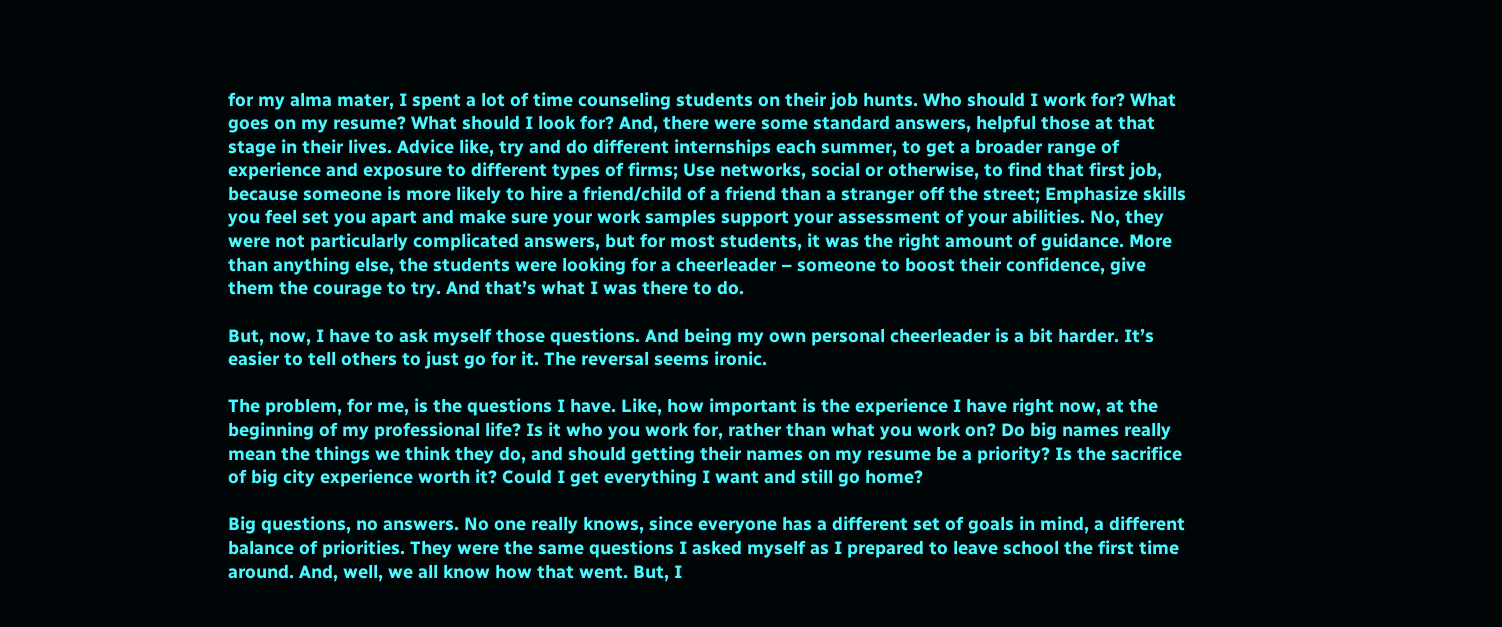for my alma mater, I spent a lot of time counseling students on their job hunts. Who should I work for? What goes on my resume? What should I look for? And, there were some standard answers, helpful those at that stage in their lives. Advice like, try and do different internships each summer, to get a broader range of experience and exposure to different types of firms; Use networks, social or otherwise, to find that first job, because someone is more likely to hire a friend/child of a friend than a stranger off the street; Emphasize skills you feel set you apart and make sure your work samples support your assessment of your abilities. No, they were not particularly complicated answers, but for most students, it was the right amount of guidance. More than anything else, the students were looking for a cheerleader – someone to boost their confidence, give them the courage to try. And that’s what I was there to do.

But, now, I have to ask myself those questions. And being my own personal cheerleader is a bit harder. It’s easier to tell others to just go for it. The reversal seems ironic.

The problem, for me, is the questions I have. Like, how important is the experience I have right now, at the beginning of my professional life? Is it who you work for, rather than what you work on? Do big names really mean the things we think they do, and should getting their names on my resume be a priority? Is the sacrifice of big city experience worth it? Could I get everything I want and still go home?

Big questions, no answers. No one really knows, since everyone has a different set of goals in mind, a different balance of priorities. They were the same questions I asked myself as I prepared to leave school the first time around. And, well, we all know how that went. But, I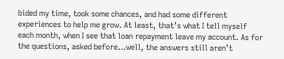bided my time, took some chances, and had some different experiences to help me grow. At least, that’s what I tell myself each month, when I see that loan repayment leave my account. As for the questions, asked before…well, the answers still aren’t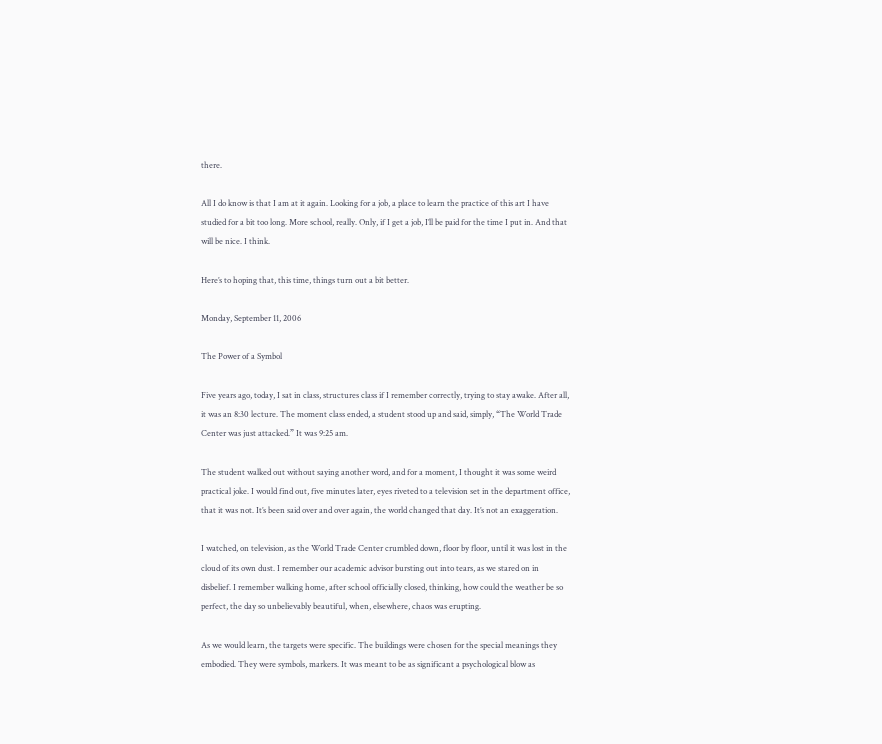there.

All I do know is that I am at it again. Looking for a job, a place to learn the practice of this art I have studied for a bit too long. More school, really. Only, if I get a job, I’ll be paid for the time I put in. And that will be nice. I think.

Here’s to hoping that, this time, things turn out a bit better.

Monday, September 11, 2006

The Power of a Symbol

Five years ago, today, I sat in class, structures class if I remember correctly, trying to stay awake. After all, it was an 8:30 lecture. The moment class ended, a student stood up and said, simply, “The World Trade Center was just attacked.” It was 9:25 am.

The student walked out without saying another word, and for a moment, I thought it was some weird practical joke. I would find out, five minutes later, eyes riveted to a television set in the department office, that it was not. It’s been said over and over again, the world changed that day. It’s not an exaggeration.

I watched, on television, as the World Trade Center crumbled down, floor by floor, until it was lost in the cloud of its own dust. I remember our academic advisor bursting out into tears, as we stared on in disbelief. I remember walking home, after school officially closed, thinking, how could the weather be so perfect, the day so unbelievably beautiful, when, elsewhere, chaos was erupting.

As we would learn, the targets were specific. The buildings were chosen for the special meanings they embodied. They were symbols, markers. It was meant to be as significant a psychological blow as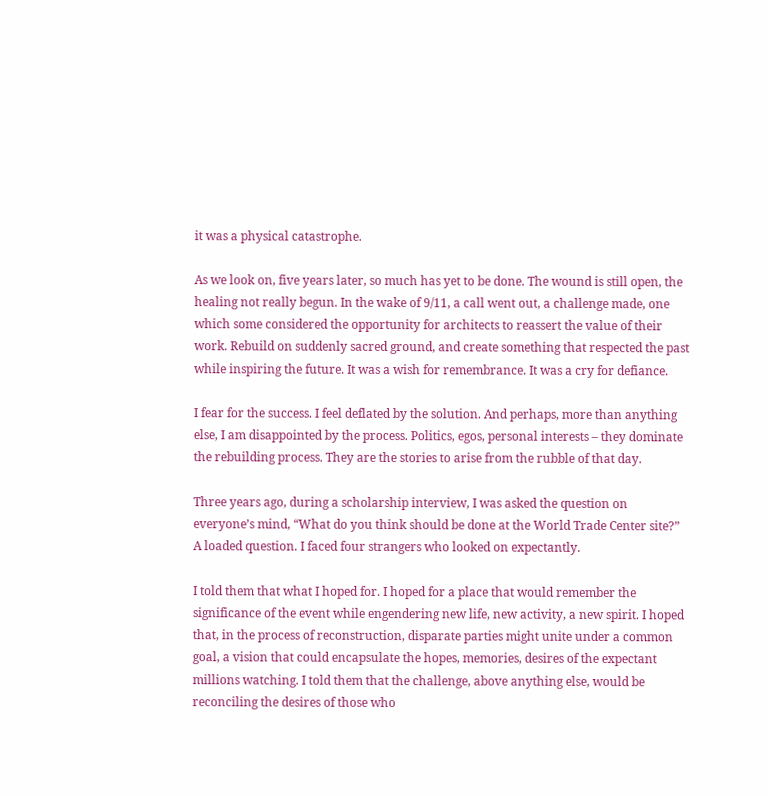it was a physical catastrophe.

As we look on, five years later, so much has yet to be done. The wound is still open, the healing not really begun. In the wake of 9/11, a call went out, a challenge made, one which some considered the opportunity for architects to reassert the value of their work. Rebuild on suddenly sacred ground, and create something that respected the past while inspiring the future. It was a wish for remembrance. It was a cry for defiance.

I fear for the success. I feel deflated by the solution. And perhaps, more than anything else, I am disappointed by the process. Politics, egos, personal interests – they dominate the rebuilding process. They are the stories to arise from the rubble of that day.

Three years ago, during a scholarship interview, I was asked the question on everyone’s mind, “What do you think should be done at the World Trade Center site?” A loaded question. I faced four strangers who looked on expectantly.

I told them that what I hoped for. I hoped for a place that would remember the significance of the event while engendering new life, new activity, a new spirit. I hoped that, in the process of reconstruction, disparate parties might unite under a common goal, a vision that could encapsulate the hopes, memories, desires of the expectant millions watching. I told them that the challenge, above anything else, would be reconciling the desires of those who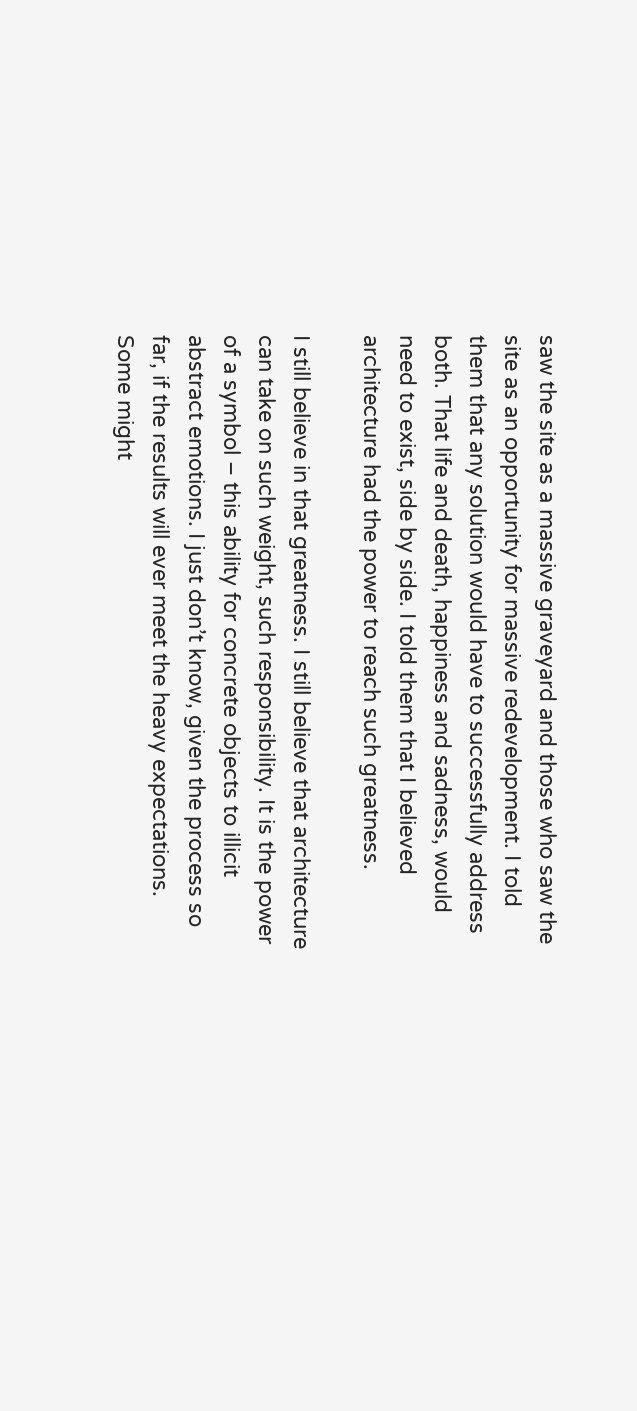saw the site as a massive graveyard and those who saw the site as an opportunity for massive redevelopment. I told them that any solution would have to successfully address both. That life and death, happiness and sadness, would need to exist, side by side. I told them that I believed architecture had the power to reach such greatness.

I still believe in that greatness. I still believe that architecture can take on such weight, such responsibility. It is the power of a symbol – this ability for concrete objects to illicit abstract emotions. I just don’t know, given the process so far, if the results will ever meet the heavy expectations. Some might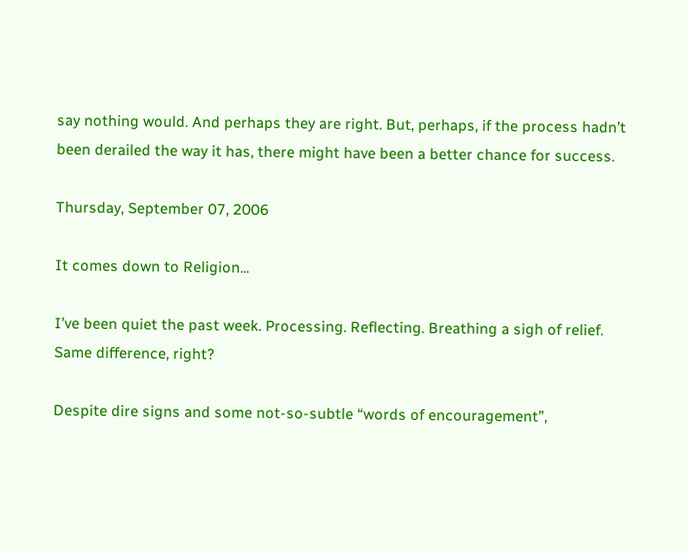say nothing would. And perhaps they are right. But, perhaps, if the process hadn’t been derailed the way it has, there might have been a better chance for success.

Thursday, September 07, 2006

It comes down to Religion...

I’ve been quiet the past week. Processing. Reflecting. Breathing a sigh of relief. Same difference, right?

Despite dire signs and some not-so-subtle “words of encouragement”,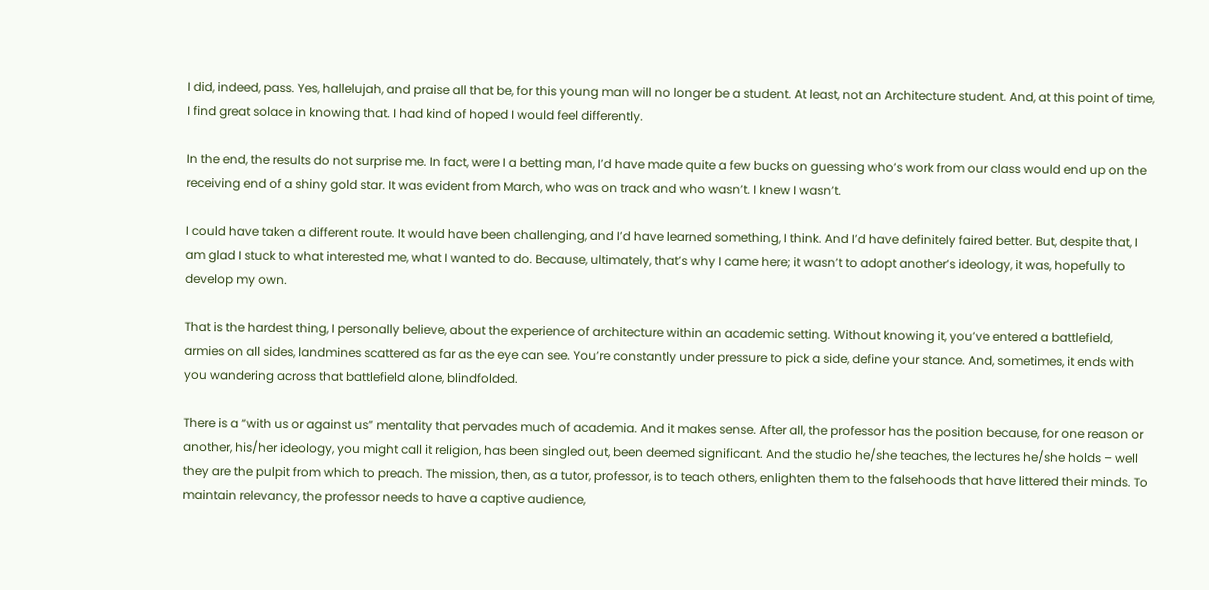I did, indeed, pass. Yes, hallelujah, and praise all that be, for this young man will no longer be a student. At least, not an Architecture student. And, at this point of time, I find great solace in knowing that. I had kind of hoped I would feel differently.

In the end, the results do not surprise me. In fact, were I a betting man, I’d have made quite a few bucks on guessing who’s work from our class would end up on the receiving end of a shiny gold star. It was evident from March, who was on track and who wasn’t. I knew I wasn’t.

I could have taken a different route. It would have been challenging, and I’d have learned something, I think. And I’d have definitely faired better. But, despite that, I am glad I stuck to what interested me, what I wanted to do. Because, ultimately, that’s why I came here; it wasn’t to adopt another’s ideology, it was, hopefully to develop my own.

That is the hardest thing, I personally believe, about the experience of architecture within an academic setting. Without knowing it, you’ve entered a battlefield, armies on all sides, landmines scattered as far as the eye can see. You’re constantly under pressure to pick a side, define your stance. And, sometimes, it ends with you wandering across that battlefield alone, blindfolded.

There is a “with us or against us” mentality that pervades much of academia. And it makes sense. After all, the professor has the position because, for one reason or another, his/her ideology, you might call it religion, has been singled out, been deemed significant. And the studio he/she teaches, the lectures he/she holds – well they are the pulpit from which to preach. The mission, then, as a tutor, professor, is to teach others, enlighten them to the falsehoods that have littered their minds. To maintain relevancy, the professor needs to have a captive audience,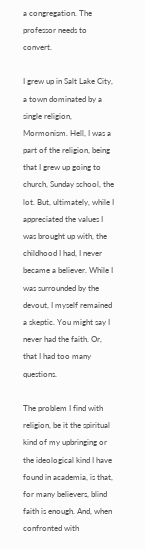a congregation. The professor needs to convert.

I grew up in Salt Lake City, a town dominated by a single religion, Mormonism. Hell, I was a part of the religion, being that I grew up going to church, Sunday school, the lot. But, ultimately, while I appreciated the values I was brought up with, the childhood I had, I never became a believer. While I was surrounded by the devout, I myself remained a skeptic. You might say I never had the faith. Or, that I had too many questions.

The problem I find with religion, be it the spiritual kind of my upbringing or the ideological kind I have found in academia, is that, for many believers, blind faith is enough. And, when confronted with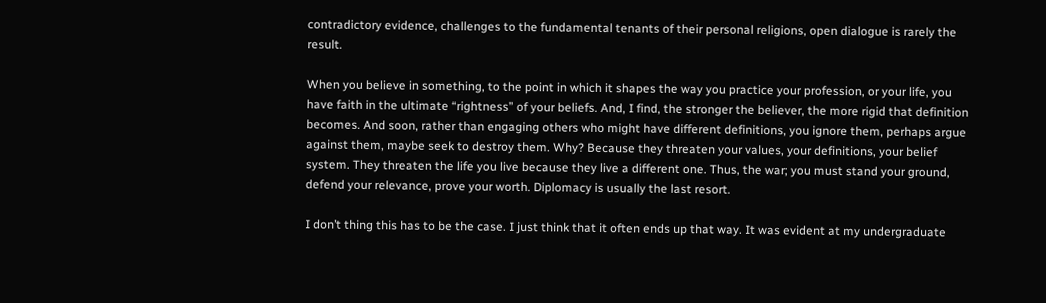contradictory evidence, challenges to the fundamental tenants of their personal religions, open dialogue is rarely the result.

When you believe in something, to the point in which it shapes the way you practice your profession, or your life, you have faith in the ultimate “rightness” of your beliefs. And, I find, the stronger the believer, the more rigid that definition becomes. And soon, rather than engaging others who might have different definitions, you ignore them, perhaps argue against them, maybe seek to destroy them. Why? Because they threaten your values, your definitions, your belief system. They threaten the life you live because they live a different one. Thus, the war; you must stand your ground, defend your relevance, prove your worth. Diplomacy is usually the last resort.

I don’t thing this has to be the case. I just think that it often ends up that way. It was evident at my undergraduate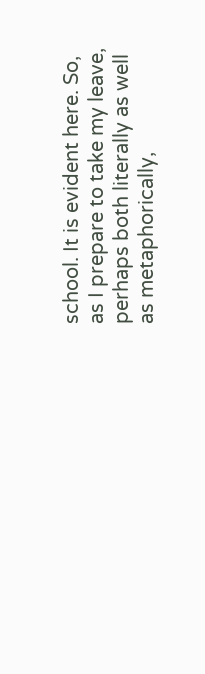school. It is evident here. So, as I prepare to take my leave, perhaps both literally as well as metaphorically,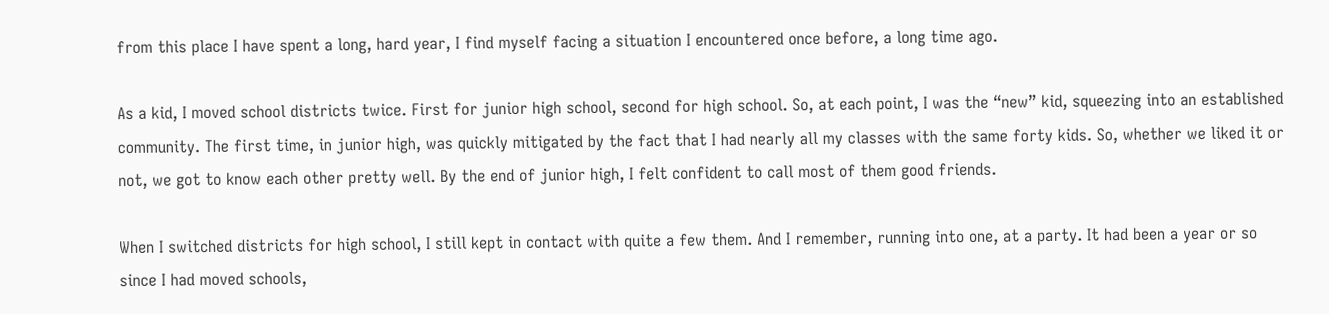from this place I have spent a long, hard year, I find myself facing a situation I encountered once before, a long time ago.

As a kid, I moved school districts twice. First for junior high school, second for high school. So, at each point, I was the “new” kid, squeezing into an established community. The first time, in junior high, was quickly mitigated by the fact that I had nearly all my classes with the same forty kids. So, whether we liked it or not, we got to know each other pretty well. By the end of junior high, I felt confident to call most of them good friends.

When I switched districts for high school, I still kept in contact with quite a few them. And I remember, running into one, at a party. It had been a year or so since I had moved schools,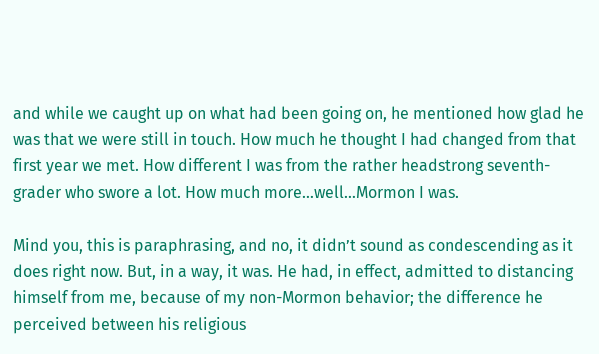and while we caught up on what had been going on, he mentioned how glad he was that we were still in touch. How much he thought I had changed from that first year we met. How different I was from the rather headstrong seventh-grader who swore a lot. How much more…well…Mormon I was.

Mind you, this is paraphrasing, and no, it didn’t sound as condescending as it does right now. But, in a way, it was. He had, in effect, admitted to distancing himself from me, because of my non-Mormon behavior; the difference he perceived between his religious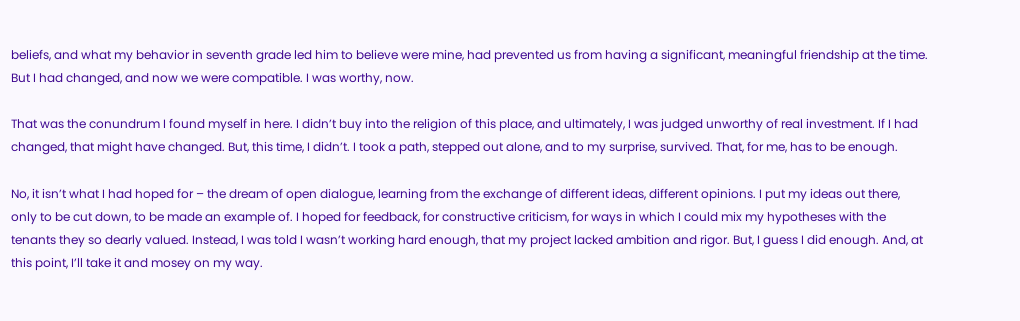beliefs, and what my behavior in seventh grade led him to believe were mine, had prevented us from having a significant, meaningful friendship at the time. But I had changed, and now we were compatible. I was worthy, now.

That was the conundrum I found myself in here. I didn’t buy into the religion of this place, and ultimately, I was judged unworthy of real investment. If I had changed, that might have changed. But, this time, I didn’t. I took a path, stepped out alone, and to my surprise, survived. That, for me, has to be enough.

No, it isn’t what I had hoped for – the dream of open dialogue, learning from the exchange of different ideas, different opinions. I put my ideas out there, only to be cut down, to be made an example of. I hoped for feedback, for constructive criticism, for ways in which I could mix my hypotheses with the tenants they so dearly valued. Instead, I was told I wasn’t working hard enough, that my project lacked ambition and rigor. But, I guess I did enough. And, at this point, I’ll take it and mosey on my way.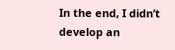In the end, I didn’t develop an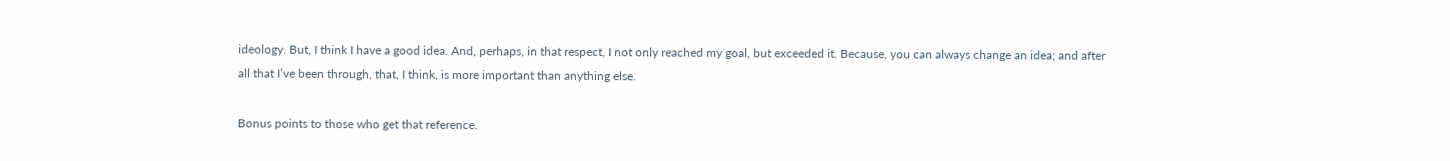ideology. But, I think I have a good idea. And, perhaps, in that respect, I not only reached my goal, but exceeded it. Because, you can always change an idea; and after all that I’ve been through, that, I think, is more important than anything else.

Bonus points to those who get that reference.